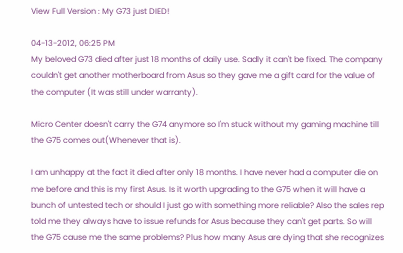View Full Version : My G73 just DIED!

04-13-2012, 06:25 PM
My beloved G73 died after just 18 months of daily use. Sadly it can't be fixed. The company couldn't get another motherboard from Asus so they gave me a gift card for the value of the computer (It was still under warranty).

Micro Center doesn't carry the G74 anymore so I'm stuck without my gaming machine till the G75 comes out(Whenever that is).

I am unhappy at the fact it died after only 18 months. I have never had a computer die on me before and this is my first Asus. Is it worth upgrading to the G75 when it will have a bunch of untested tech or should I just go with something more reliable? Also the sales rep told me they always have to issue refunds for Asus because they can't get parts. So will the G75 cause me the same problems? Plus how many Asus are dying that she recognizes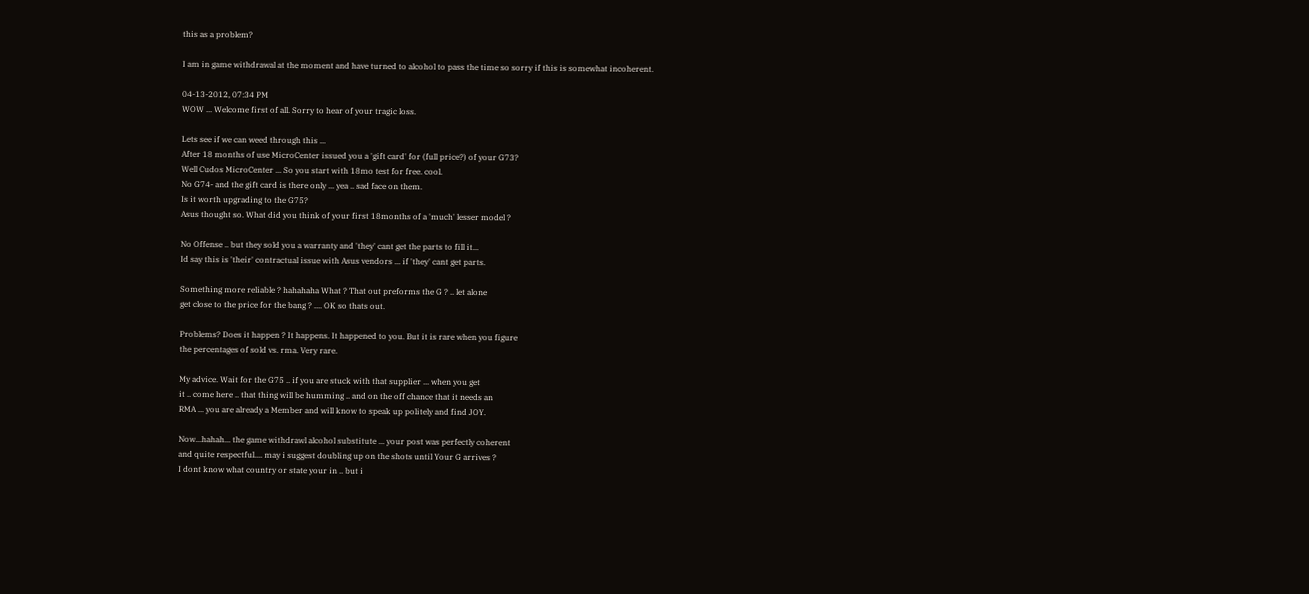this as a problem?

I am in game withdrawal at the moment and have turned to alcohol to pass the time so sorry if this is somewhat incoherent.

04-13-2012, 07:34 PM
WOW ... Welcome first of all. Sorry to hear of your tragic loss.

Lets see if we can weed through this ...
After 18 months of use MicroCenter issued you a 'gift card' for (full price?) of your G73?
Well Cudos MicroCenter ... So you start with 18mo test for free. cool.
No G74- and the gift card is there only ... yea .. sad face on them.
Is it worth upgrading to the G75?
Asus thought so. What did you think of your first 18months of a 'much' lesser model ?

No Offense .. but they sold you a warranty and 'they' cant get the parts to fill it...
Id say this is 'their' contractual issue with Asus vendors ... if 'they' cant get parts.

Something more reliable ? hahahaha What ? That out preforms the G ? .. let alone
get close to the price for the bang ? .... OK so thats out.

Problems? Does it happen ? It happens. It happened to you. But it is rare when you figure
the percentages of sold vs. rma. Very rare.

My advice. Wait for the G75 .. if you are stuck with that supplier ... when you get
it .. come here .. that thing will be humming .. and on the off chance that it needs an
RMA ... you are already a Member and will know to speak up politely and find JOY.

Now...hahah... the game withdrawl alcohol substitute ... your post was perfectly coherent
and quite respectful.... may i suggest doubling up on the shots until Your G arrives ?
I dont know what country or state your in .. but i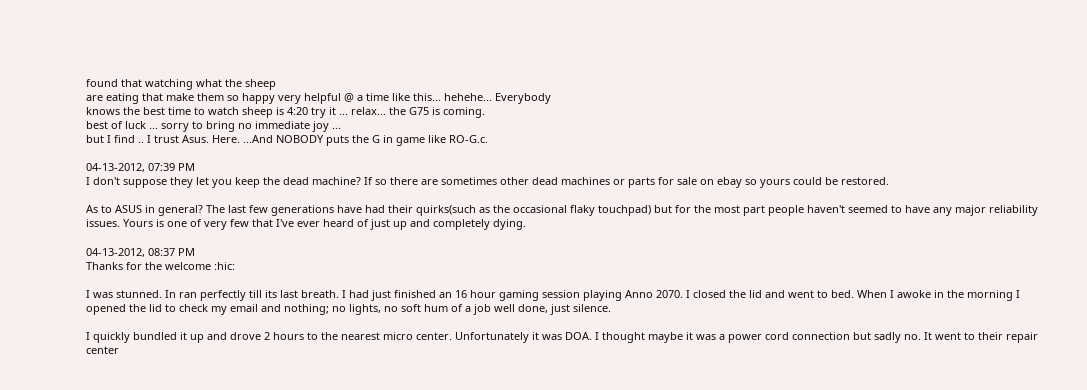found that watching what the sheep
are eating that make them so happy very helpful @ a time like this... hehehe... Everybody
knows the best time to watch sheep is 4:20 try it ... relax... the G75 is coming.
best of luck ... sorry to bring no immediate joy ...
but I find .. I trust Asus. Here. ...And NOBODY puts the G in game like RO-G.c.

04-13-2012, 07:39 PM
I don't suppose they let you keep the dead machine? If so there are sometimes other dead machines or parts for sale on ebay so yours could be restored.

As to ASUS in general? The last few generations have had their quirks(such as the occasional flaky touchpad) but for the most part people haven't seemed to have any major reliability issues. Yours is one of very few that I've ever heard of just up and completely dying.

04-13-2012, 08:37 PM
Thanks for the welcome :hic:

I was stunned. In ran perfectly till its last breath. I had just finished an 16 hour gaming session playing Anno 2070. I closed the lid and went to bed. When I awoke in the morning I opened the lid to check my email and nothing; no lights, no soft hum of a job well done, just silence.

I quickly bundled it up and drove 2 hours to the nearest micro center. Unfortunately it was DOA. I thought maybe it was a power cord connection but sadly no. It went to their repair center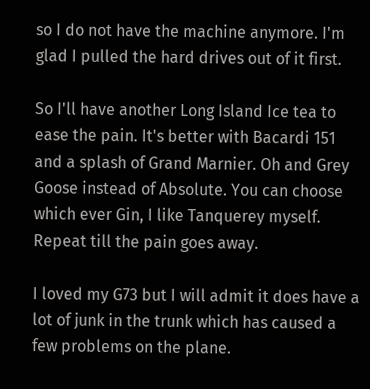so I do not have the machine anymore. I'm glad I pulled the hard drives out of it first.

So I'll have another Long Island Ice tea to ease the pain. It's better with Bacardi 151 and a splash of Grand Marnier. Oh and Grey Goose instead of Absolute. You can choose which ever Gin, I like Tanquerey myself. Repeat till the pain goes away.

I loved my G73 but I will admit it does have a lot of junk in the trunk which has caused a few problems on the plane.